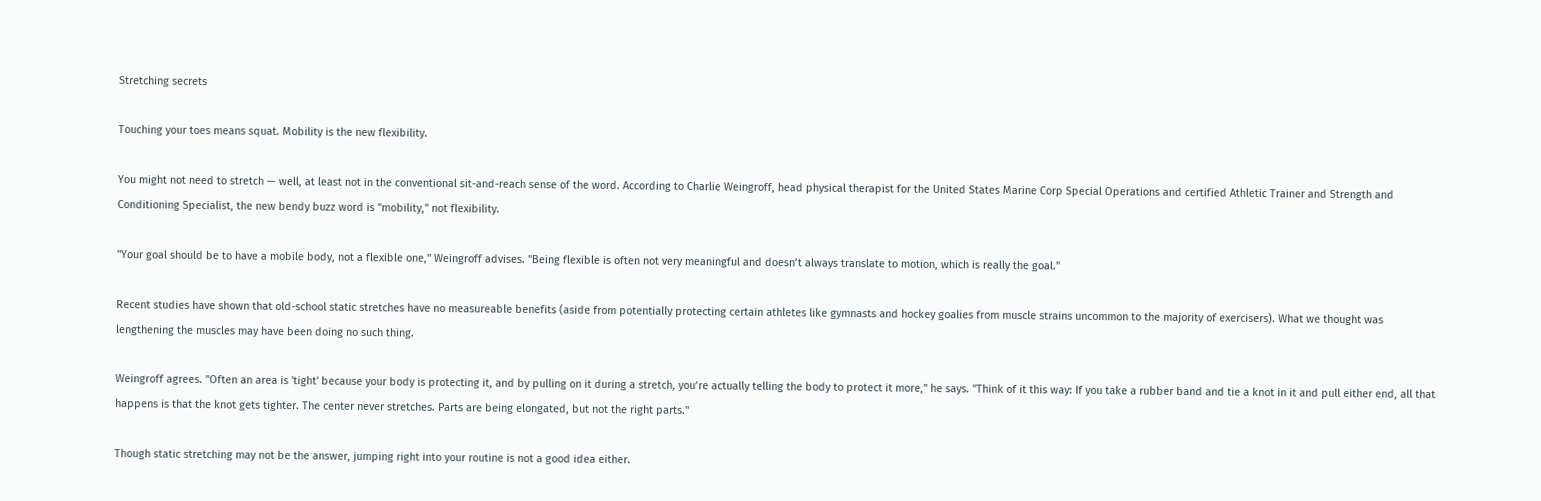Stretching secrets

Touching your toes means squat. Mobility is the new flexibility.

You might not need to stretch — well, at least not in the conventional sit-and-reach sense of the word. According to Charlie Weingroff, head physical therapist for the United States Marine Corp Special Operations and certified Athletic Trainer and Strength and Conditioning Specialist, the new bendy buzz word is "mobility," not flexibility.

"Your goal should be to have a mobile body, not a flexible one," Weingroff advises. "Being flexible is often not very meaningful and doesn’t always translate to motion, which is really the goal."

Recent studies have shown that old-school static stretches have no measureable benefits (aside from potentially protecting certain athletes like gymnasts and hockey goalies from muscle strains uncommon to the majority of exercisers). What we thought was lengthening the muscles may have been doing no such thing.

Weingroff agrees. "Often an area is 'tight' because your body is protecting it, and by pulling on it during a stretch, you’re actually telling the body to protect it more," he says. "Think of it this way: If you take a rubber band and tie a knot in it and pull either end, all that happens is that the knot gets tighter. The center never stretches. Parts are being elongated, but not the right parts."

Though static stretching may not be the answer, jumping right into your routine is not a good idea either.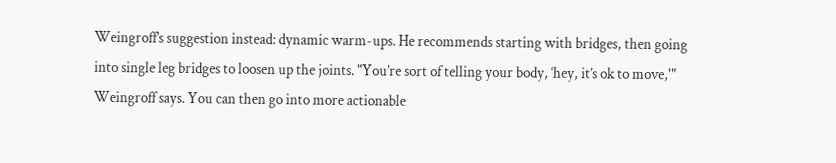Weingroff’s suggestion instead: dynamic warm-ups. He recommends starting with bridges, then going into single leg bridges to loosen up the joints. "You’re sort of telling your body, ‘hey, it’s ok to move,'" Weingroff says. You can then go into more actionable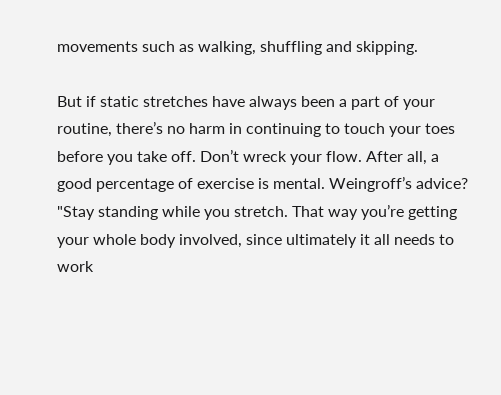movements such as walking, shuffling and skipping.

But if static stretches have always been a part of your routine, there’s no harm in continuing to touch your toes before you take off. Don’t wreck your flow. After all, a good percentage of exercise is mental. Weingroff’s advice? "Stay standing while you stretch. That way you’re getting your whole body involved, since ultimately it all needs to work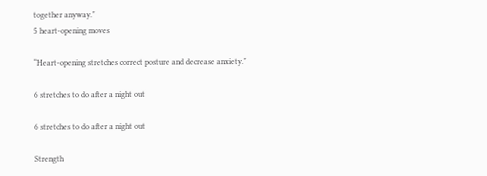together anyway."
5 heart-opening moves

“Heart-opening stretches correct posture and decrease anxiety."

6 stretches to do after a night out

6 stretches to do after a night out

Strength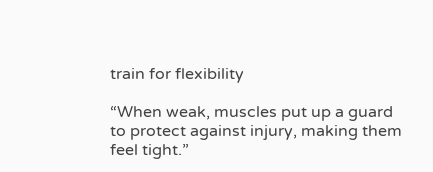train for flexibility

“When weak, muscles put up a guard to protect against injury, making them feel tight.”